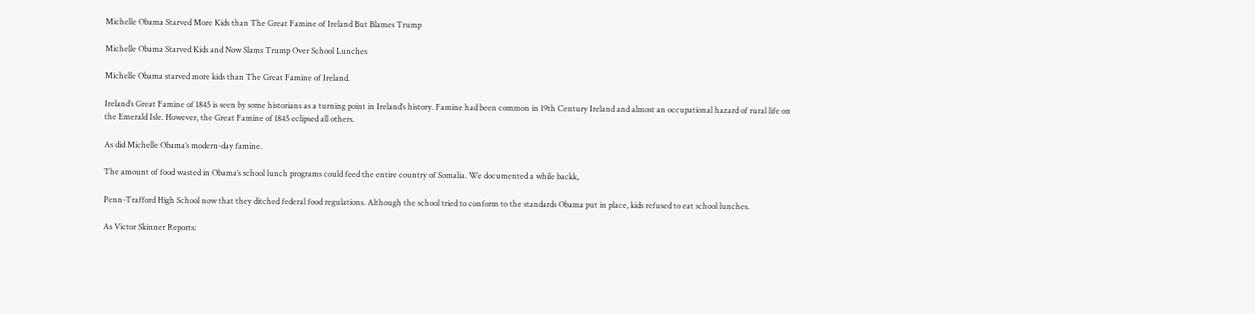Michelle Obama Starved More Kids than The Great Famine of Ireland But Blames Trump

Michelle Obama Starved Kids and Now Slams Trump Over School Lunches

Michelle Obama starved more kids than The Great Famine of Ireland.

Ireland’s Great Famine of 1845 is seen by some historians as a turning point in Ireland’s history. Famine had been common in 19th Century Ireland and almost an occupational hazard of rural life on the Emerald Isle. However, the Great Famine of 1845 eclipsed all others.

As did Michelle Obama’s modern-day famine.

The amount of food wasted in Obama’s school lunch programs could feed the entire country of Somalia. We documented a while backk,

Penn-Trafford High School now that they ditched federal food regulations. Although the school tried to conform to the standards Obama put in place, kids refused to eat school lunches.

As Victor Skinner Reports: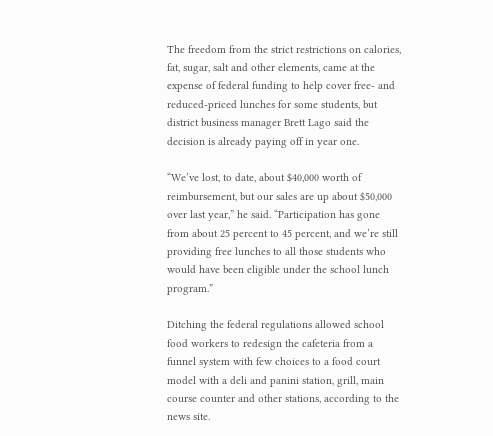The freedom from the strict restrictions on calories, fat, sugar, salt and other elements, came at the expense of federal funding to help cover free- and reduced-priced lunches for some students, but district business manager Brett Lago said the decision is already paying off in year one.

“We’ve lost, to date, about $40,000 worth of reimbursement, but our sales are up about $50,000 over last year,” he said. “Participation has gone from about 25 percent to 45 percent, and we’re still providing free lunches to all those students who would have been eligible under the school lunch program.”

Ditching the federal regulations allowed school food workers to redesign the cafeteria from a funnel system with few choices to a food court model with a deli and panini station, grill, main course counter and other stations, according to the news site.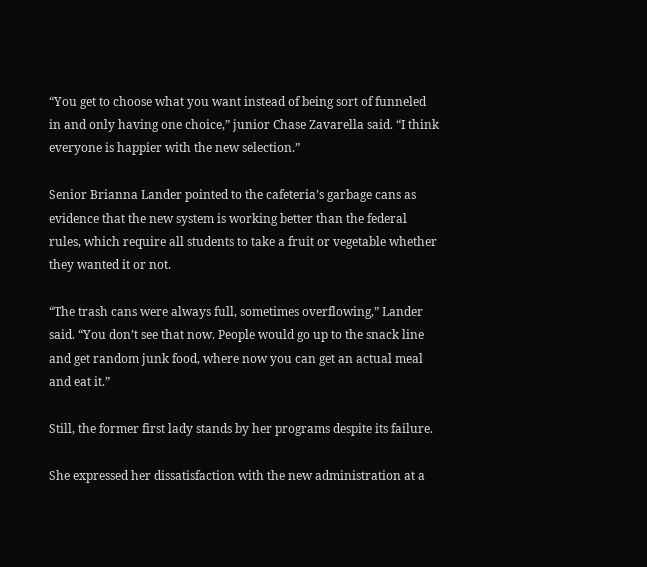“You get to choose what you want instead of being sort of funneled in and only having one choice,” junior Chase Zavarella said. “I think everyone is happier with the new selection.”

Senior Brianna Lander pointed to the cafeteria’s garbage cans as evidence that the new system is working better than the federal rules, which require all students to take a fruit or vegetable whether they wanted it or not.

“The trash cans were always full, sometimes overflowing,” Lander said. “You don’t see that now. People would go up to the snack line and get random junk food, where now you can get an actual meal and eat it.”

Still, the former first lady stands by her programs despite its failure.

She expressed her dissatisfaction with the new administration at a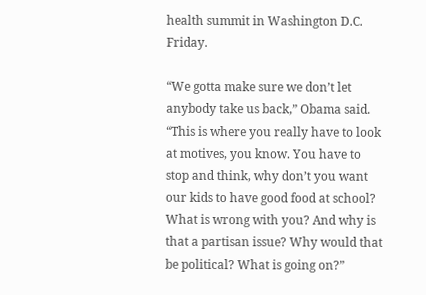health summit in Washington D.C. Friday.

“We gotta make sure we don’t let anybody take us back,” Obama said. “This is where you really have to look at motives, you know. You have to stop and think, why don’t you want our kids to have good food at school? What is wrong with you? And why is that a partisan issue? Why would that be political? What is going on?”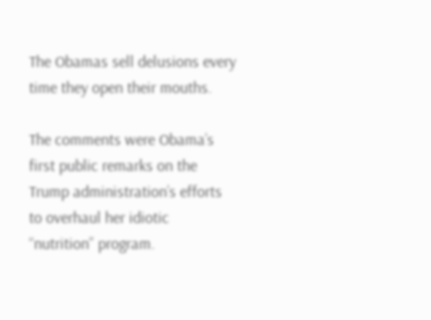The Obamas sell delusions every time they open their mouths.

The comments were Obama’s first public remarks on the Trump administration’s efforts to overhaul her idiotic “nutrition” program.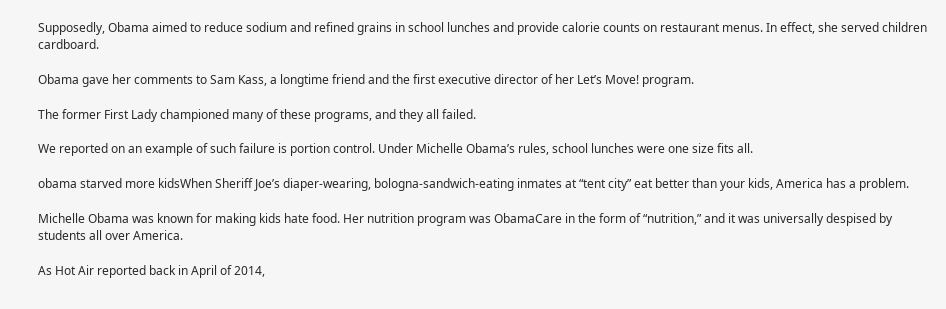Supposedly, Obama aimed to reduce sodium and refined grains in school lunches and provide calorie counts on restaurant menus. In effect, she served children cardboard.

Obama gave her comments to Sam Kass, a longtime friend and the first executive director of her Let’s Move! program.

The former First Lady championed many of these programs, and they all failed.

We reported on an example of such failure is portion control. Under Michelle Obama’s rules, school lunches were one size fits all.

obama starved more kidsWhen Sheriff Joe’s diaper-wearing, bologna-sandwich-eating inmates at “tent city” eat better than your kids, America has a problem.

Michelle Obama was known for making kids hate food. Her nutrition program was ObamaCare in the form of “nutrition,” and it was universally despised by students all over America.

As Hot Air reported back in April of 2014,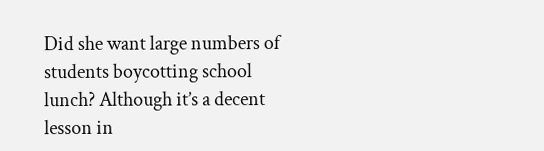Did she want large numbers of students boycotting school lunch? Although it’s a decent lesson in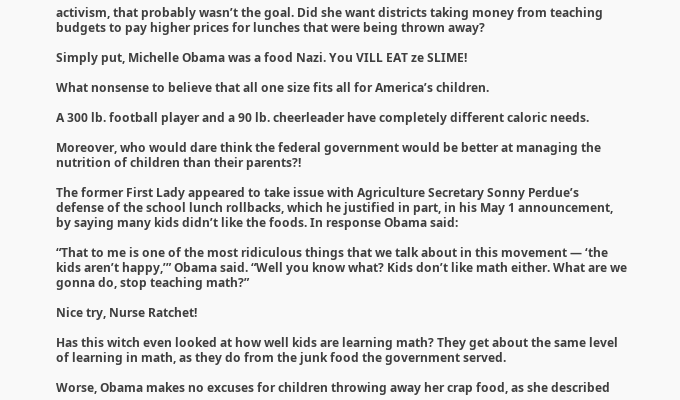activism, that probably wasn’t the goal. Did she want districts taking money from teaching budgets to pay higher prices for lunches that were being thrown away?

Simply put, Michelle Obama was a food Nazi. You VILL EAT ze SLIME!

What nonsense to believe that all one size fits all for America’s children.

A 300 lb. football player and a 90 lb. cheerleader have completely different caloric needs.

Moreover, who would dare think the federal government would be better at managing the nutrition of children than their parents?!

The former First Lady appeared to take issue with Agriculture Secretary Sonny Perdue’s defense of the school lunch rollbacks, which he justified in part, in his May 1 announcement, by saying many kids didn’t like the foods. In response Obama said:

“That to me is one of the most ridiculous things that we talk about in this movement — ‘the kids aren’t happy,’” Obama said. “Well you know what? Kids don’t like math either. What are we gonna do, stop teaching math?”

Nice try, Nurse Ratchet!

Has this witch even looked at how well kids are learning math? They get about the same level of learning in math, as they do from the junk food the government served.

Worse, Obama makes no excuses for children throwing away her crap food, as she described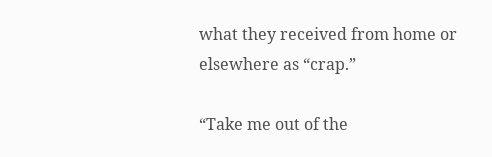what they received from home or elsewhere as “crap.”

“Take me out of the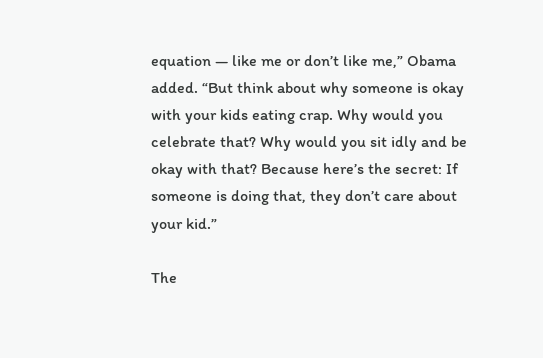equation — like me or don’t like me,” Obama added. “But think about why someone is okay with your kids eating crap. Why would you celebrate that? Why would you sit idly and be okay with that? Because here’s the secret: If someone is doing that, they don’t care about your kid.”

The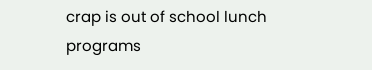crap is out of school lunch programs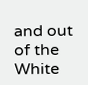and out of the White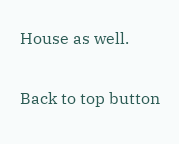House as well.

Back to top button